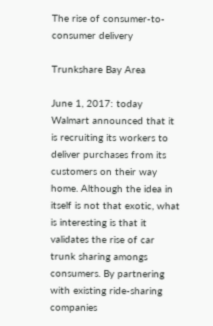The rise of consumer-to-consumer delivery

Trunkshare Bay Area

June 1, 2017: today Walmart announced that it is recruiting its workers to deliver purchases from its customers on their way home. Although the idea in itself is not that exotic, what is interesting is that it validates the rise of car trunk sharing amongs consumers. By partnering with existing ride-sharing companies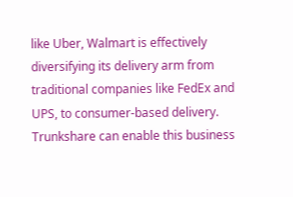like Uber, Walmart is effectively diversifying its delivery arm from traditional companies like FedEx and UPS, to consumer-based delivery. Trunkshare can enable this business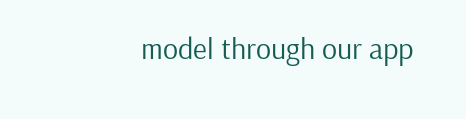model through our app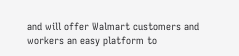and will offer Walmart customers and workers an easy platform to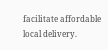facilitate affordable local delivery.